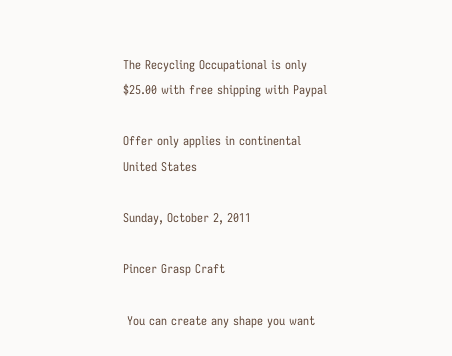The Recycling Occupational is only $25.00 with free shipping with Paypal

Offer only applies in continental United States

Sunday, October 2, 2011

Pincer Grasp Craft

 You can create any shape you want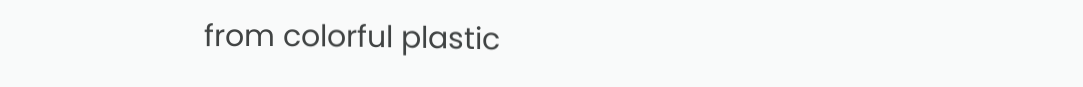from colorful plastic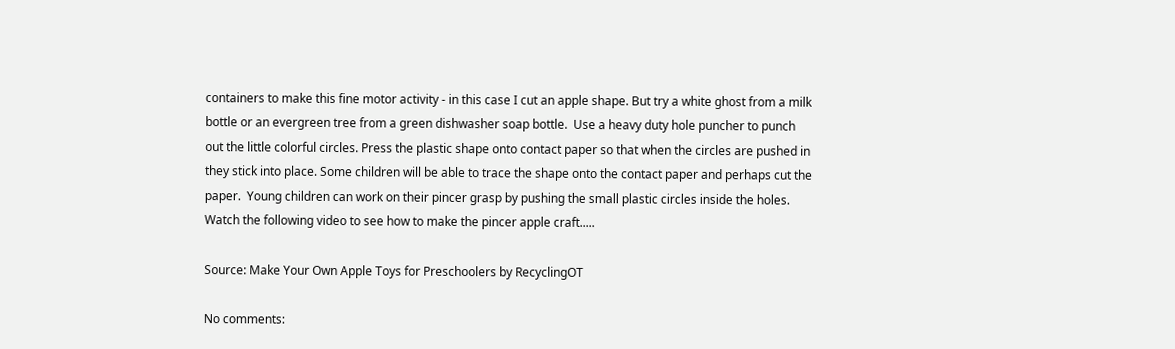containers to make this fine motor activity - in this case I cut an apple shape. But try a white ghost from a milk bottle or an evergreen tree from a green dishwasher soap bottle.  Use a heavy duty hole puncher to punch out the little colorful circles. Press the plastic shape onto contact paper so that when the circles are pushed in they stick into place. Some children will be able to trace the shape onto the contact paper and perhaps cut the paper.  Young children can work on their pincer grasp by pushing the small plastic circles inside the holes.
Watch the following video to see how to make the pincer apple craft.....

Source: Make Your Own Apple Toys for Preschoolers by RecyclingOT

No comments: